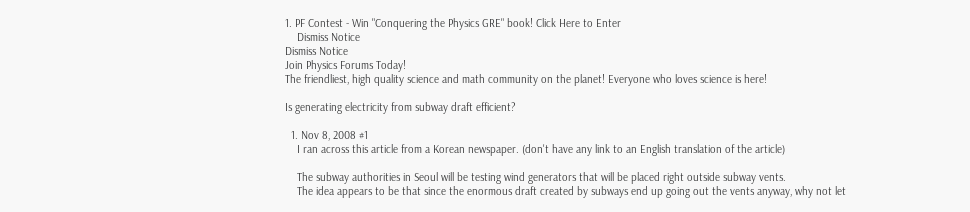1. PF Contest - Win "Conquering the Physics GRE" book! Click Here to Enter
    Dismiss Notice
Dismiss Notice
Join Physics Forums Today!
The friendliest, high quality science and math community on the planet! Everyone who loves science is here!

Is generating electricity from subway draft efficient?

  1. Nov 8, 2008 #1
    I ran across this article from a Korean newspaper. (don't have any link to an English translation of the article)

    The subway authorities in Seoul will be testing wind generators that will be placed right outside subway vents.
    The idea appears to be that since the enormous draft created by subways end up going out the vents anyway, why not let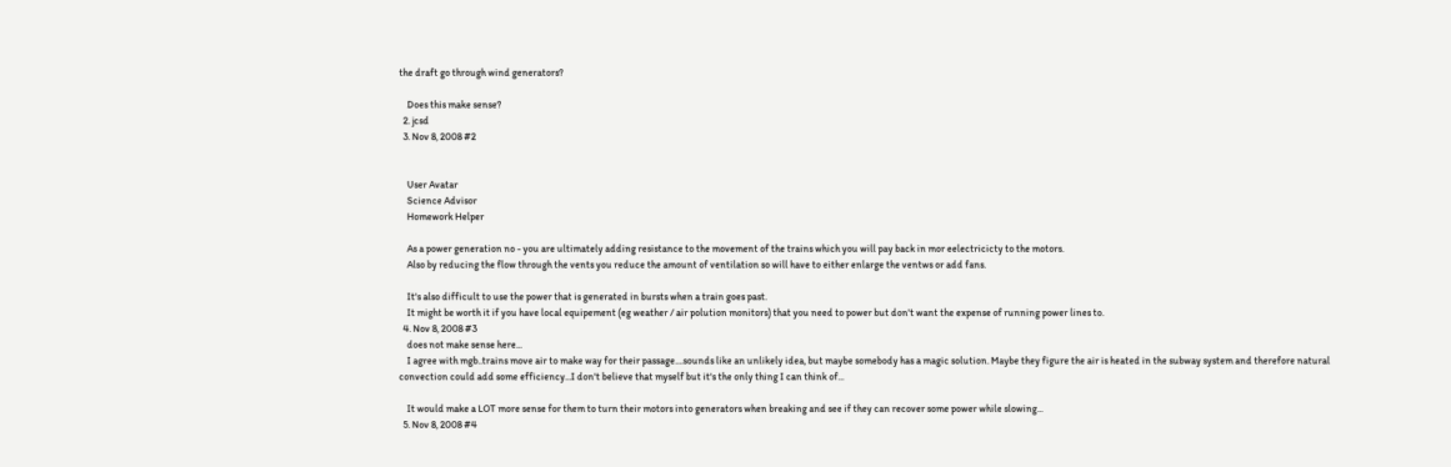the draft go through wind generators?

    Does this make sense?
  2. jcsd
  3. Nov 8, 2008 #2


    User Avatar
    Science Advisor
    Homework Helper

    As a power generation no - you are ultimately adding resistance to the movement of the trains which you will pay back in mor eelectricicty to the motors.
    Also by reducing the flow through the vents you reduce the amount of ventilation so will have to either enlarge the ventws or add fans.

    It's also difficult to use the power that is generated in bursts when a train goes past.
    It might be worth it if you have local equipement (eg weather / air polution monitors) that you need to power but don't want the expense of running power lines to.
  4. Nov 8, 2008 #3
    does not make sense here...
    I agree with mgb..trains move air to make way for their passage....sounds like an unlikely idea, but maybe somebody has a magic solution. Maybe they figure the air is heated in the subway system and therefore natural convection could add some efficiency...I don't believe that myself but it's the only thing I can think of...

    It would make a LOT more sense for them to turn their motors into generators when breaking and see if they can recover some power while slowing...
  5. Nov 8, 2008 #4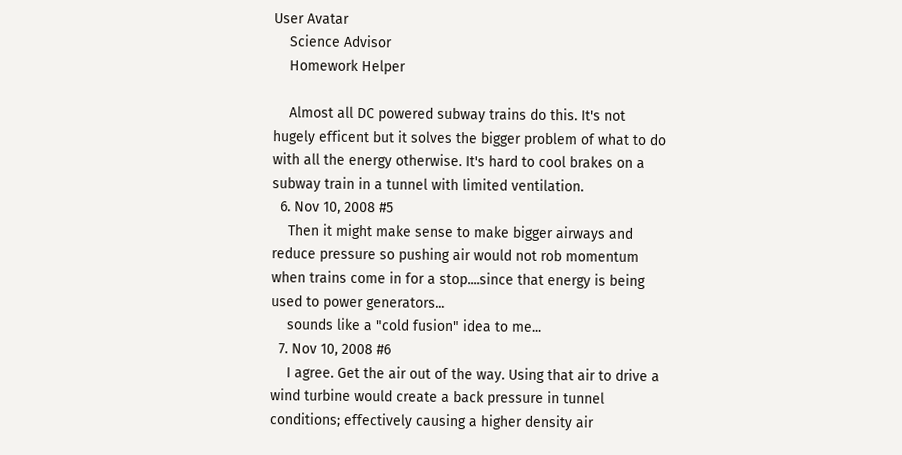User Avatar
    Science Advisor
    Homework Helper

    Almost all DC powered subway trains do this. It's not hugely efficent but it solves the bigger problem of what to do with all the energy otherwise. It's hard to cool brakes on a subway train in a tunnel with limited ventilation.
  6. Nov 10, 2008 #5
    Then it might make sense to make bigger airways and reduce pressure so pushing air would not rob momentum when trains come in for a stop....since that energy is being used to power generators...
    sounds like a "cold fusion" idea to me...
  7. Nov 10, 2008 #6
    I agree. Get the air out of the way. Using that air to drive a wind turbine would create a back pressure in tunnel conditions; effectively causing a higher density air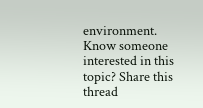environment.
Know someone interested in this topic? Share this thread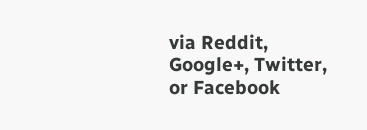via Reddit, Google+, Twitter, or Facebook